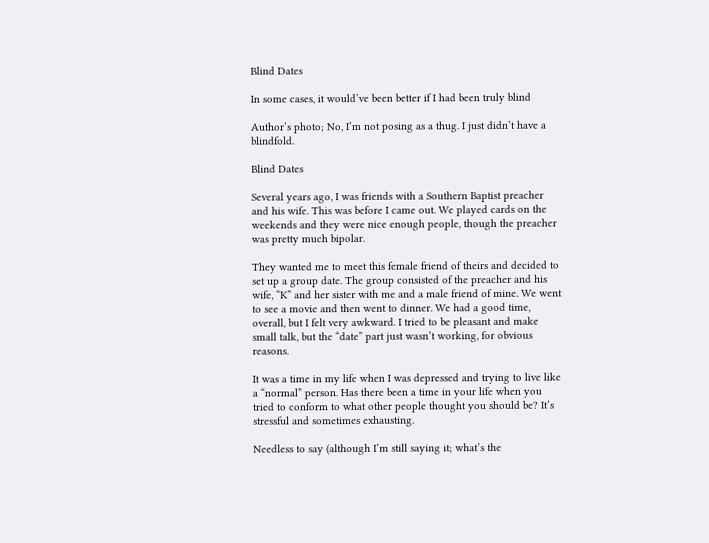Blind Dates

In some cases, it would’ve been better if I had been truly blind

Author’s photo; No, I’m not posing as a thug. I just didn’t have a blindfold.

Blind Dates

Several years ago, I was friends with a Southern Baptist preacher and his wife. This was before I came out. We played cards on the weekends and they were nice enough people, though the preacher was pretty much bipolar.

They wanted me to meet this female friend of theirs and decided to set up a group date. The group consisted of the preacher and his wife, “K” and her sister with me and a male friend of mine. We went to see a movie and then went to dinner. We had a good time, overall, but I felt very awkward. I tried to be pleasant and make small talk, but the “date” part just wasn’t working, for obvious reasons.

It was a time in my life when I was depressed and trying to live like a “normal” person. Has there been a time in your life when you tried to conform to what other people thought you should be? It’s stressful and sometimes exhausting.

Needless to say (although I’m still saying it; what’s the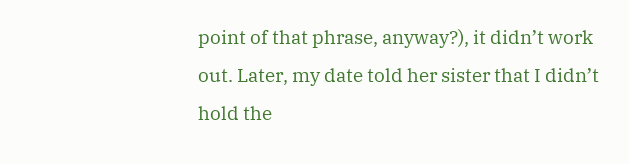point of that phrase, anyway?), it didn’t work out. Later, my date told her sister that I didn’t hold the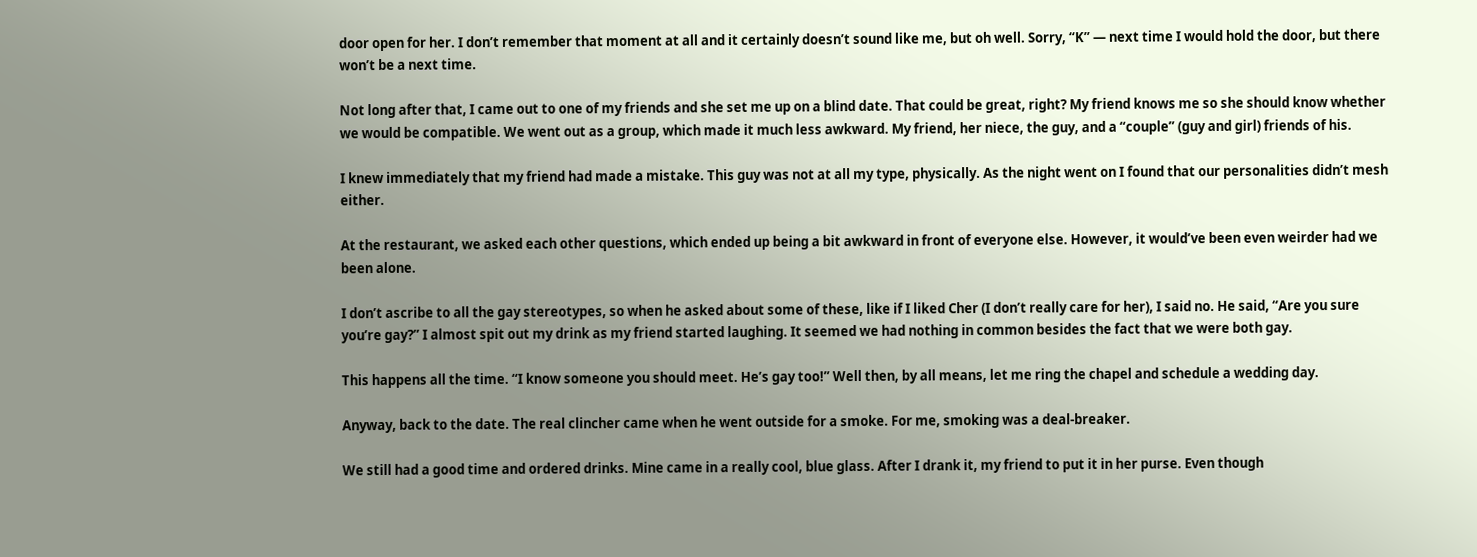door open for her. I don’t remember that moment at all and it certainly doesn’t sound like me, but oh well. Sorry, “K” — next time I would hold the door, but there won’t be a next time.

Not long after that, I came out to one of my friends and she set me up on a blind date. That could be great, right? My friend knows me so she should know whether we would be compatible. We went out as a group, which made it much less awkward. My friend, her niece, the guy, and a “couple” (guy and girl) friends of his.

I knew immediately that my friend had made a mistake. This guy was not at all my type, physically. As the night went on I found that our personalities didn’t mesh either.

At the restaurant, we asked each other questions, which ended up being a bit awkward in front of everyone else. However, it would’ve been even weirder had we been alone.

I don’t ascribe to all the gay stereotypes, so when he asked about some of these, like if I liked Cher (I don’t really care for her), I said no. He said, “Are you sure you’re gay?” I almost spit out my drink as my friend started laughing. It seemed we had nothing in common besides the fact that we were both gay.

This happens all the time. “I know someone you should meet. He’s gay too!” Well then, by all means, let me ring the chapel and schedule a wedding day.

Anyway, back to the date. The real clincher came when he went outside for a smoke. For me, smoking was a deal-breaker.

We still had a good time and ordered drinks. Mine came in a really cool, blue glass. After I drank it, my friend to put it in her purse. Even though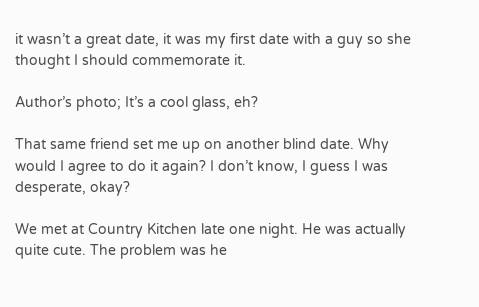it wasn’t a great date, it was my first date with a guy so she thought I should commemorate it.

Author’s photo; It’s a cool glass, eh?

That same friend set me up on another blind date. Why would I agree to do it again? I don’t know, I guess I was desperate, okay?

We met at Country Kitchen late one night. He was actually quite cute. The problem was he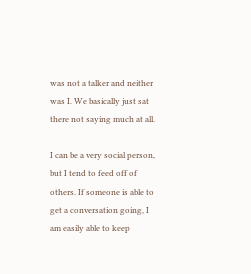was not a talker and neither was I. We basically just sat there not saying much at all.

I can be a very social person, but I tend to feed off of others. If someone is able to get a conversation going, I am easily able to keep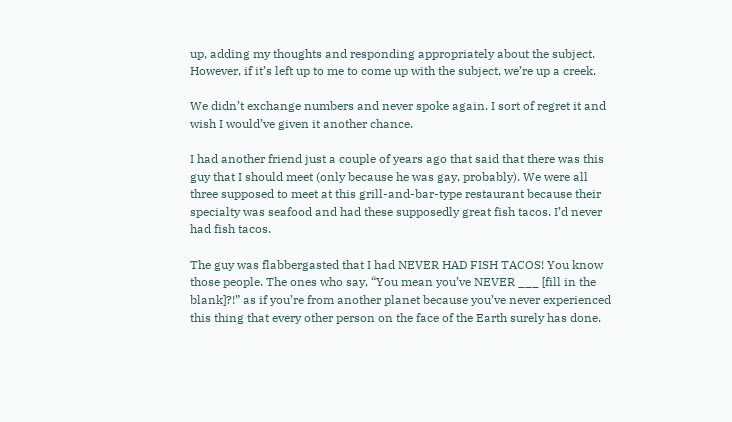up, adding my thoughts and responding appropriately about the subject. However, if it’s left up to me to come up with the subject, we’re up a creek.

We didn’t exchange numbers and never spoke again. I sort of regret it and wish I would’ve given it another chance.

I had another friend just a couple of years ago that said that there was this guy that I should meet (only because he was gay, probably). We were all three supposed to meet at this grill-and-bar-type restaurant because their specialty was seafood and had these supposedly great fish tacos. I’d never had fish tacos.

The guy was flabbergasted that I had NEVER HAD FISH TACOS! You know those people. The ones who say, “You mean you’ve NEVER ___ [fill in the blank]?!” as if you’re from another planet because you’ve never experienced this thing that every other person on the face of the Earth surely has done.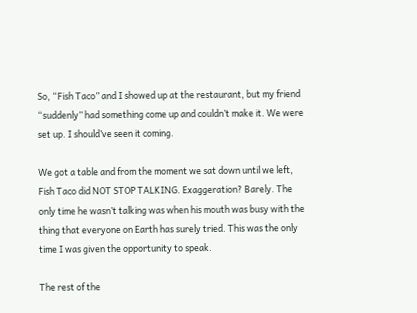So, “Fish Taco” and I showed up at the restaurant, but my friend “suddenly” had something come up and couldn’t make it. We were set up. I should’ve seen it coming.

We got a table and from the moment we sat down until we left, Fish Taco did NOT STOP TALKING. Exaggeration? Barely. The only time he wasn’t talking was when his mouth was busy with the thing that everyone on Earth has surely tried. This was the only time I was given the opportunity to speak.

The rest of the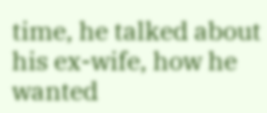time, he talked about his ex-wife, how he wanted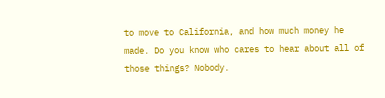to move to California, and how much money he made. Do you know who cares to hear about all of those things? Nobody.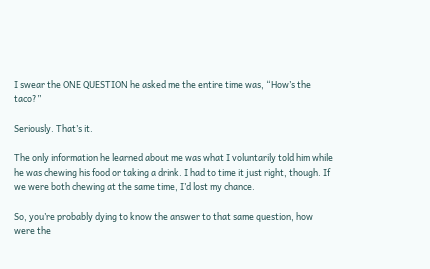I swear the ONE QUESTION he asked me the entire time was, “How’s the taco?”

Seriously. That’s it.

The only information he learned about me was what I voluntarily told him while he was chewing his food or taking a drink. I had to time it just right, though. If we were both chewing at the same time, I’d lost my chance.

So, you’re probably dying to know the answer to that same question, how were the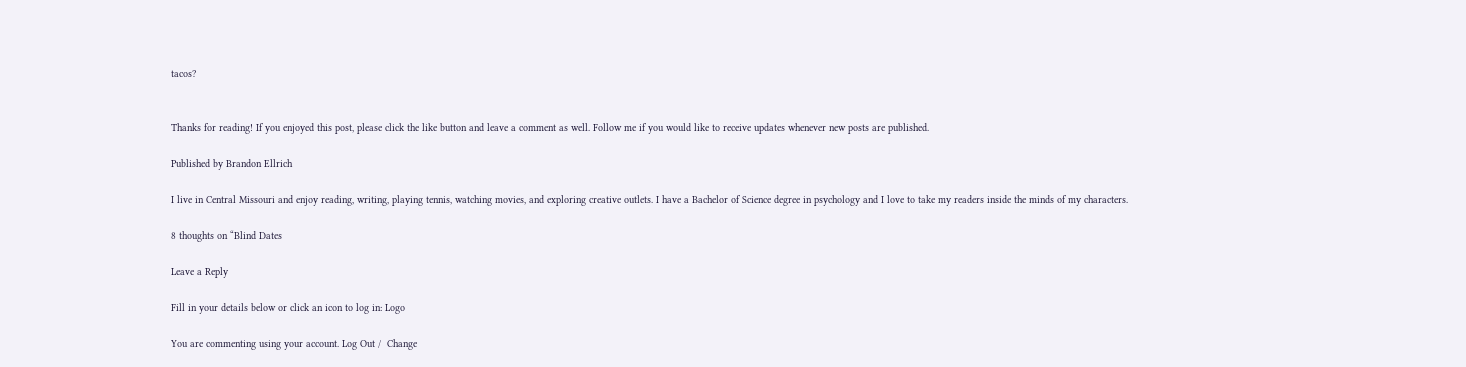tacos?


Thanks for reading! If you enjoyed this post, please click the like button and leave a comment as well. Follow me if you would like to receive updates whenever new posts are published.

Published by Brandon Ellrich

I live in Central Missouri and enjoy reading, writing, playing tennis, watching movies, and exploring creative outlets. I have a Bachelor of Science degree in psychology and I love to take my readers inside the minds of my characters.

8 thoughts on “Blind Dates

Leave a Reply

Fill in your details below or click an icon to log in: Logo

You are commenting using your account. Log Out /  Change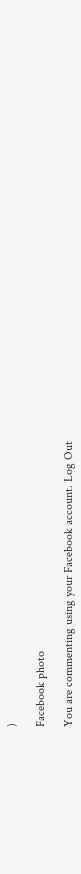)

Facebook photo

You are commenting using your Facebook account. Log Out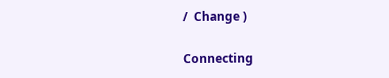/  Change )

Connecting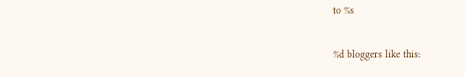to %s

%d bloggers like this: